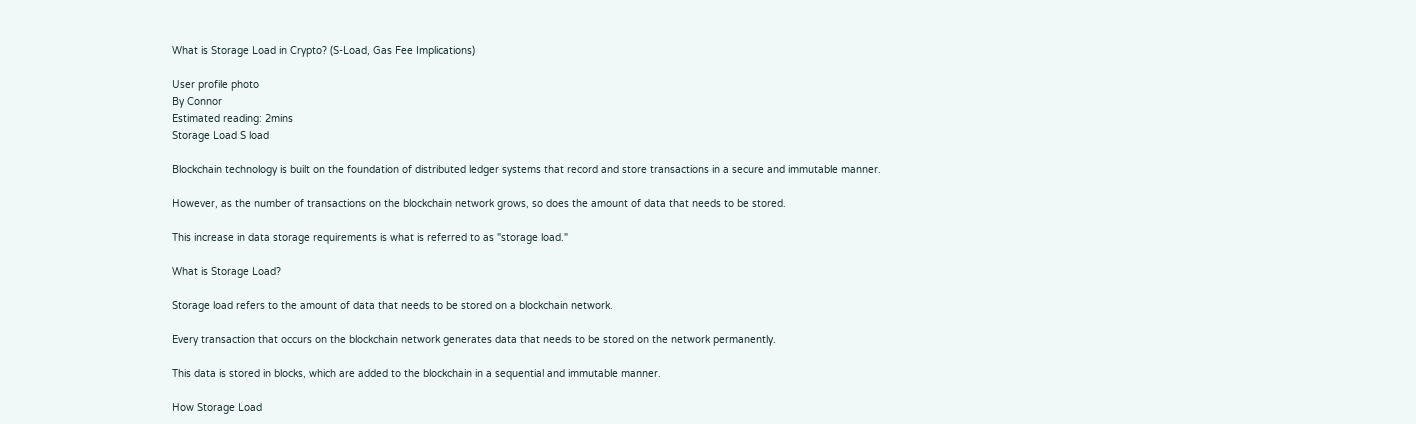What is Storage Load in Crypto? (S-Load, Gas Fee Implications)

User profile photo
By Connor
Estimated reading: 2mins
Storage Load S load

Blockchain technology is built on the foundation of distributed ledger systems that record and store transactions in a secure and immutable manner.

However, as the number of transactions on the blockchain network grows, so does the amount of data that needs to be stored.

This increase in data storage requirements is what is referred to as "storage load."

What is Storage Load?

Storage load refers to the amount of data that needs to be stored on a blockchain network.

Every transaction that occurs on the blockchain network generates data that needs to be stored on the network permanently.

This data is stored in blocks, which are added to the blockchain in a sequential and immutable manner.

How Storage Load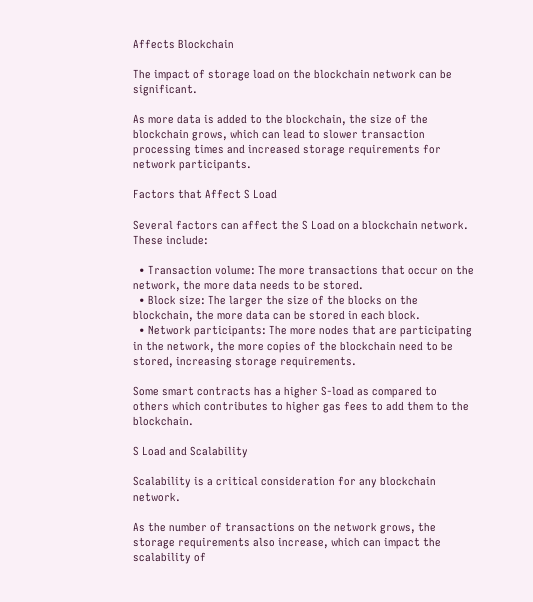Affects Blockchain

The impact of storage load on the blockchain network can be significant.

As more data is added to the blockchain, the size of the blockchain grows, which can lead to slower transaction processing times and increased storage requirements for network participants.

Factors that Affect S Load

Several factors can affect the S Load on a blockchain network. These include:

  • Transaction volume: The more transactions that occur on the network, the more data needs to be stored.
  • Block size: The larger the size of the blocks on the blockchain, the more data can be stored in each block.
  • Network participants: The more nodes that are participating in the network, the more copies of the blockchain need to be stored, increasing storage requirements.

Some smart contracts has a higher S-load as compared to others which contributes to higher gas fees to add them to the blockchain.

S Load and Scalability

Scalability is a critical consideration for any blockchain network.

As the number of transactions on the network grows, the storage requirements also increase, which can impact the scalability of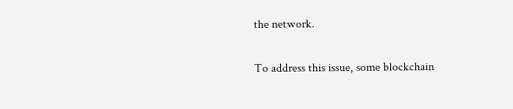the network.

To address this issue, some blockchain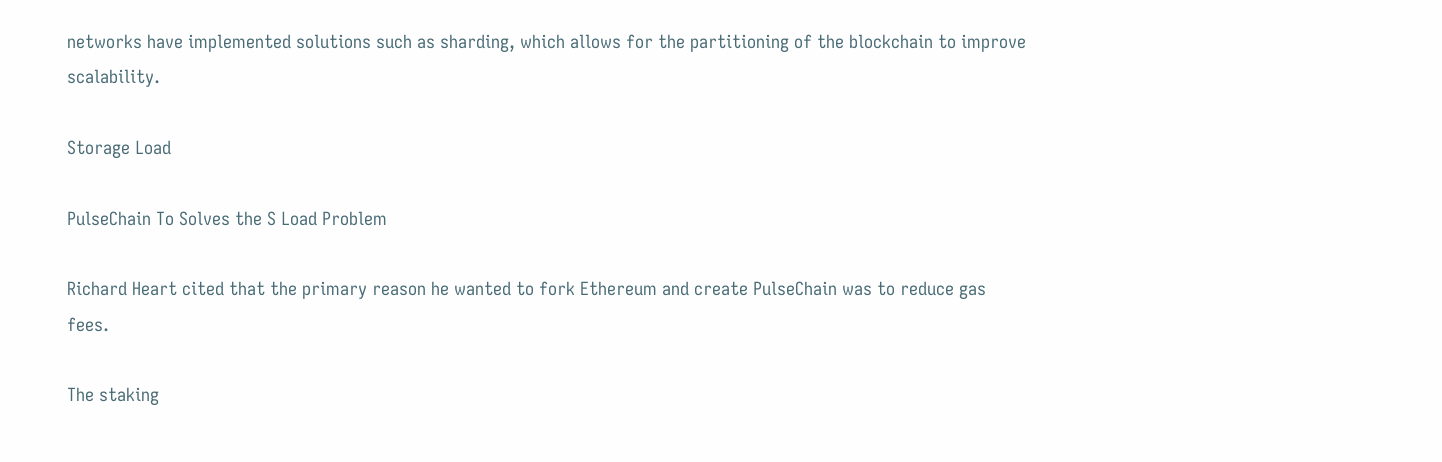networks have implemented solutions such as sharding, which allows for the partitioning of the blockchain to improve scalability.

Storage Load

PulseChain To Solves the S Load Problem

Richard Heart cited that the primary reason he wanted to fork Ethereum and create PulseChain was to reduce gas fees.

The staking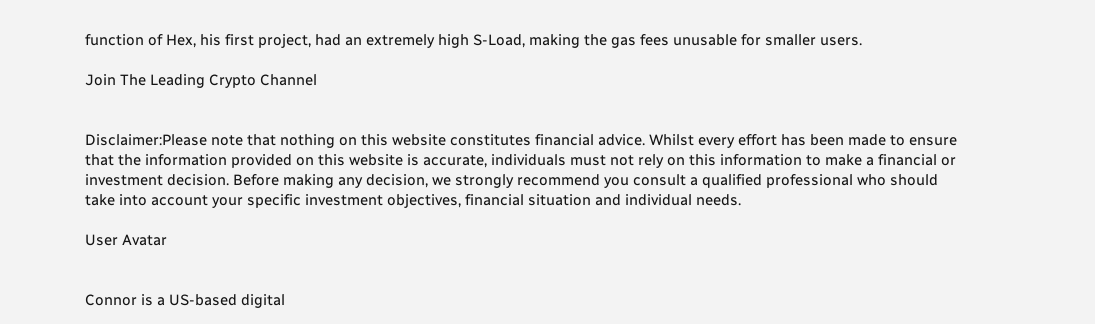function of Hex, his first project, had an extremely high S-Load, making the gas fees unusable for smaller users.

Join The Leading Crypto Channel


Disclaimer:Please note that nothing on this website constitutes financial advice. Whilst every effort has been made to ensure that the information provided on this website is accurate, individuals must not rely on this information to make a financial or investment decision. Before making any decision, we strongly recommend you consult a qualified professional who should take into account your specific investment objectives, financial situation and individual needs.

User Avatar


Connor is a US-based digital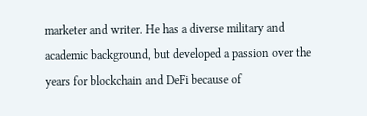marketer and writer. He has a diverse military and academic background, but developed a passion over the years for blockchain and DeFi because of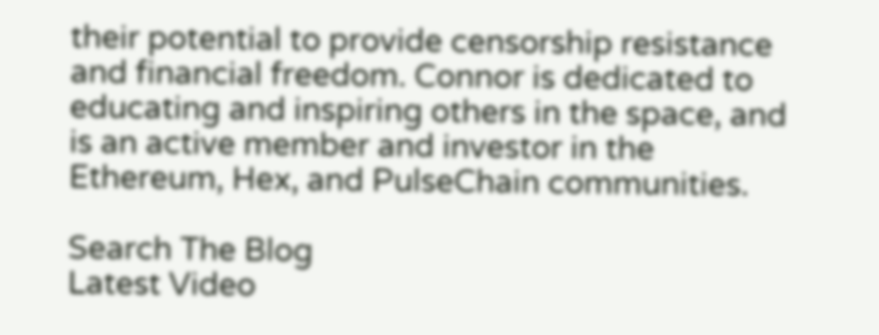their potential to provide censorship resistance and financial freedom. Connor is dedicated to educating and inspiring others in the space, and is an active member and investor in the Ethereum, Hex, and PulseChain communities.

Search The Blog
Latest Video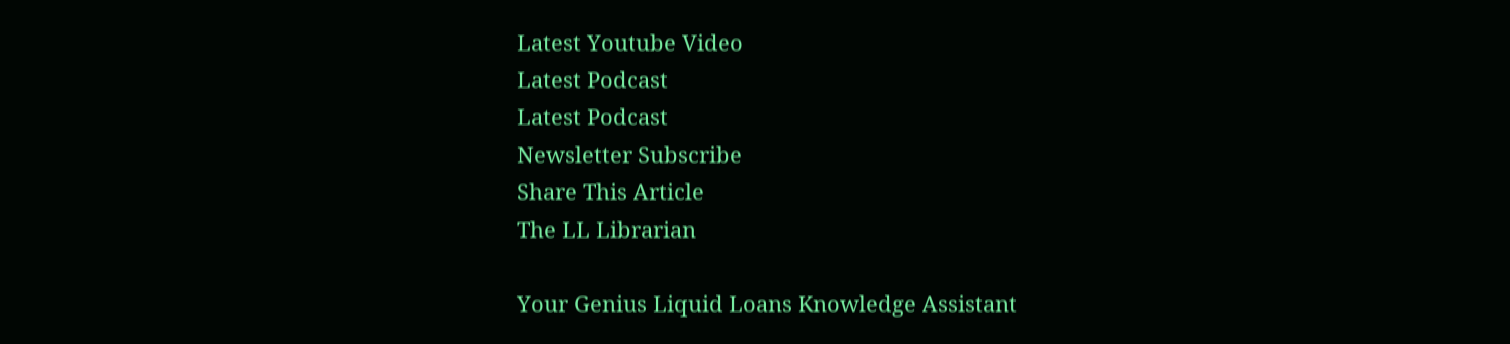Latest Youtube Video
Latest Podcast
Latest Podcast
Newsletter Subscribe
Share This Article
The LL Librarian

Your Genius Liquid Loans Knowledge Assistant